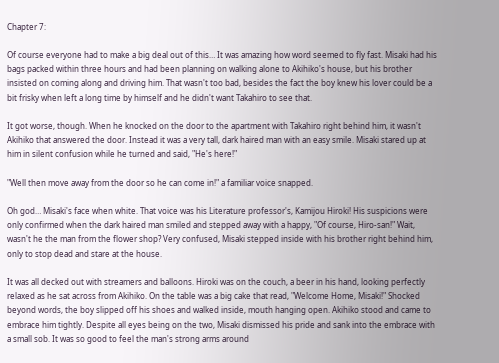Chapter 7:

Of course everyone had to make a big deal out of this… It was amazing how word seemed to fly fast. Misaki had his bags packed within three hours and had been planning on walking alone to Akihiko's house, but his brother insisted on coming along and driving him. That wasn't too bad, besides the fact the boy knew his lover could be a bit frisky when left a long time by himself and he didn't want Takahiro to see that.

It got worse, though. When he knocked on the door to the apartment with Takahiro right behind him, it wasn't Akihiko that answered the door. Instead it was a very tall, dark haired man with an easy smile. Misaki stared up at him in silent confusion while he turned and said, "He's here!"

"Well then move away from the door so he can come in!" a familiar voice snapped.

Oh god… Misaki's face when white. That voice was his Literature professor's, Kamijou Hiroki! His suspicions were only confirmed when the dark haired man smiled and stepped away with a happy, "Of course, Hiro-san!" Wait, wasn't he the man from the flower shop? Very confused, Misaki stepped inside with his brother right behind him, only to stop dead and stare at the house.

It was all decked out with streamers and balloons. Hiroki was on the couch, a beer in his hand, looking perfectly relaxed as he sat across from Akihiko. On the table was a big cake that read, "Welcome Home, Misaki!" Shocked beyond words, the boy slipped off his shoes and walked inside, mouth hanging open. Akihiko stood and came to embrace him tightly. Despite all eyes being on the two, Misaki dismissed his pride and sank into the embrace with a small sob. It was so good to feel the man's strong arms around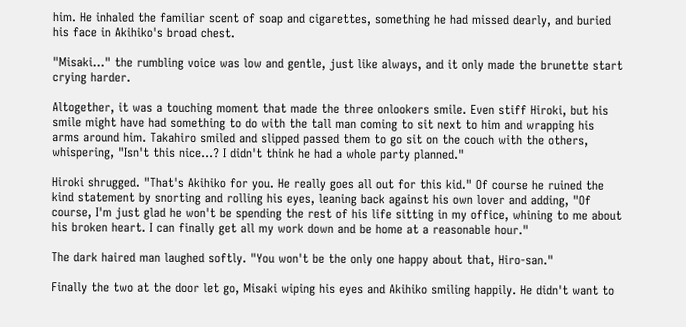him. He inhaled the familiar scent of soap and cigarettes, something he had missed dearly, and buried his face in Akihiko's broad chest.

"Misaki…" the rumbling voice was low and gentle, just like always, and it only made the brunette start crying harder.

Altogether, it was a touching moment that made the three onlookers smile. Even stiff Hiroki, but his smile might have had something to do with the tall man coming to sit next to him and wrapping his arms around him. Takahiro smiled and slipped passed them to go sit on the couch with the others, whispering, "Isn't this nice…? I didn't think he had a whole party planned."

Hiroki shrugged. "That's Akihiko for you. He really goes all out for this kid." Of course he ruined the kind statement by snorting and rolling his eyes, leaning back against his own lover and adding, "Of course, I'm just glad he won't be spending the rest of his life sitting in my office, whining to me about his broken heart. I can finally get all my work down and be home at a reasonable hour."

The dark haired man laughed softly. "You won't be the only one happy about that, Hiro-san."

Finally the two at the door let go, Misaki wiping his eyes and Akihiko smiling happily. He didn't want to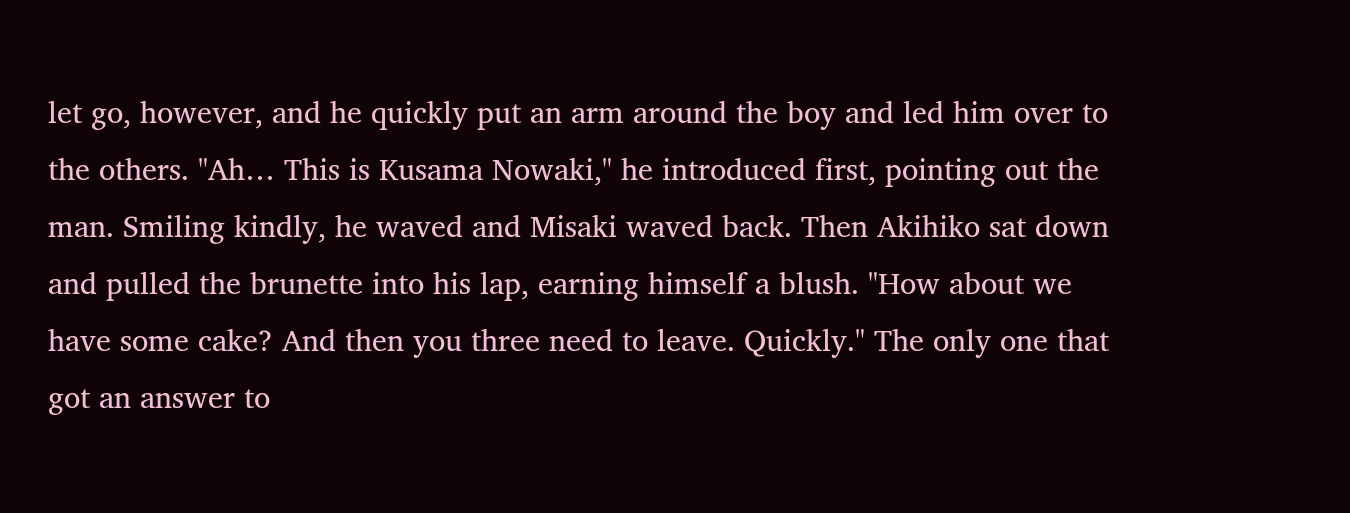let go, however, and he quickly put an arm around the boy and led him over to the others. "Ah… This is Kusama Nowaki," he introduced first, pointing out the man. Smiling kindly, he waved and Misaki waved back. Then Akihiko sat down and pulled the brunette into his lap, earning himself a blush. "How about we have some cake? And then you three need to leave. Quickly." The only one that got an answer to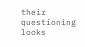their questioning looks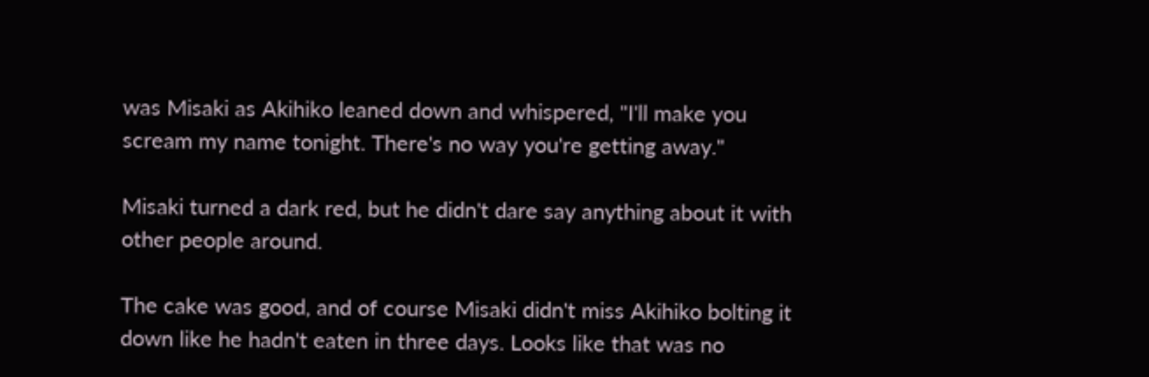was Misaki as Akihiko leaned down and whispered, "I'll make you scream my name tonight. There's no way you're getting away."

Misaki turned a dark red, but he didn't dare say anything about it with other people around.

The cake was good, and of course Misaki didn't miss Akihiko bolting it down like he hadn't eaten in three days. Looks like that was no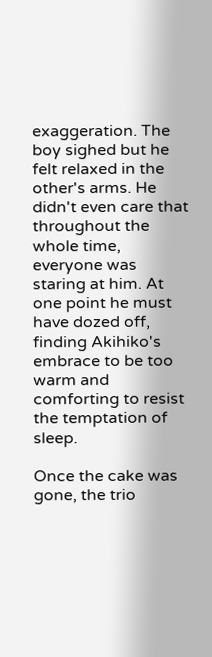exaggeration. The boy sighed but he felt relaxed in the other's arms. He didn't even care that throughout the whole time, everyone was staring at him. At one point he must have dozed off, finding Akihiko's embrace to be too warm and comforting to resist the temptation of sleep.

Once the cake was gone, the trio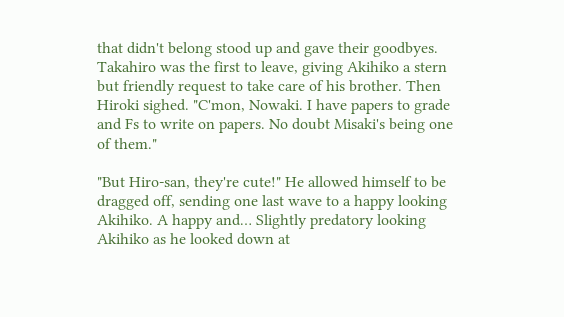that didn't belong stood up and gave their goodbyes. Takahiro was the first to leave, giving Akihiko a stern but friendly request to take care of his brother. Then Hiroki sighed. "C'mon, Nowaki. I have papers to grade and Fs to write on papers. No doubt Misaki's being one of them."

"But Hiro-san, they're cute!" He allowed himself to be dragged off, sending one last wave to a happy looking Akihiko. A happy and… Slightly predatory looking Akihiko as he looked down at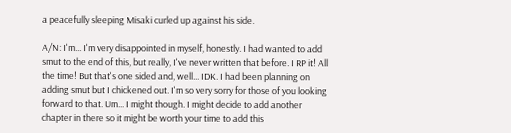a peacefully sleeping Misaki curled up against his side.

A/N: I'm... I'm very disappointed in myself, honestly. I had wanted to add smut to the end of this, but really, I've never written that before. I RP it! All the time! But that's one sided and, well... IDK. I had been planning on adding smut but I chickened out. I'm so very sorry for those of you looking forward to that. Um... I might though. I might decide to add another chapter in there so it might be worth your time to add this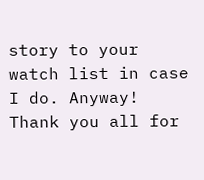story to your watch list in case I do. Anyway! Thank you all for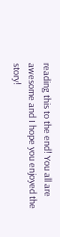reading this to the end! You all are awesome and I hope you enjoyed the story!